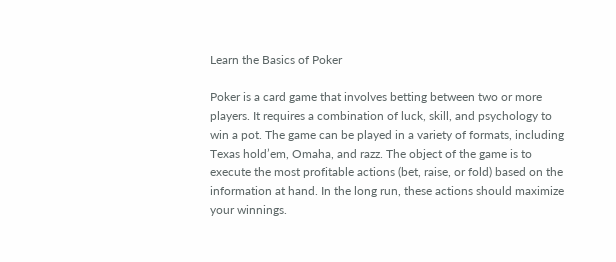Learn the Basics of Poker

Poker is a card game that involves betting between two or more players. It requires a combination of luck, skill, and psychology to win a pot. The game can be played in a variety of formats, including Texas hold’em, Omaha, and razz. The object of the game is to execute the most profitable actions (bet, raise, or fold) based on the information at hand. In the long run, these actions should maximize your winnings.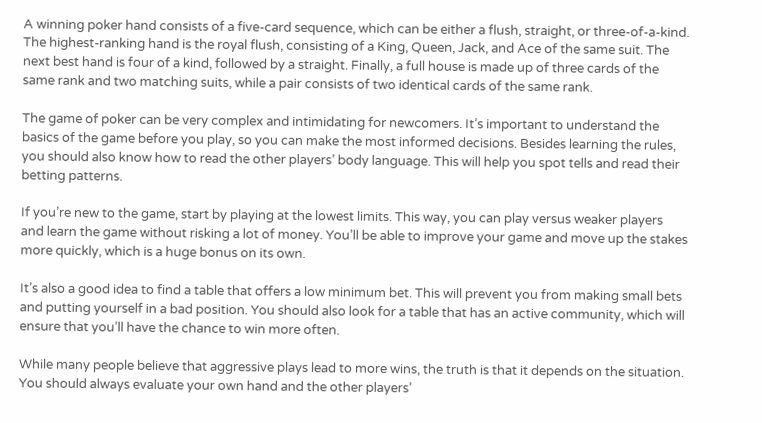A winning poker hand consists of a five-card sequence, which can be either a flush, straight, or three-of-a-kind. The highest-ranking hand is the royal flush, consisting of a King, Queen, Jack, and Ace of the same suit. The next best hand is four of a kind, followed by a straight. Finally, a full house is made up of three cards of the same rank and two matching suits, while a pair consists of two identical cards of the same rank.

The game of poker can be very complex and intimidating for newcomers. It’s important to understand the basics of the game before you play, so you can make the most informed decisions. Besides learning the rules, you should also know how to read the other players’ body language. This will help you spot tells and read their betting patterns.

If you’re new to the game, start by playing at the lowest limits. This way, you can play versus weaker players and learn the game without risking a lot of money. You’ll be able to improve your game and move up the stakes more quickly, which is a huge bonus on its own.

It’s also a good idea to find a table that offers a low minimum bet. This will prevent you from making small bets and putting yourself in a bad position. You should also look for a table that has an active community, which will ensure that you’ll have the chance to win more often.

While many people believe that aggressive plays lead to more wins, the truth is that it depends on the situation. You should always evaluate your own hand and the other players’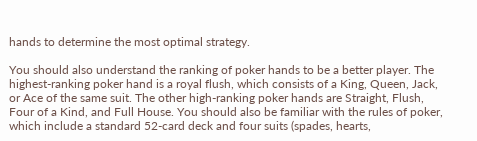hands to determine the most optimal strategy.

You should also understand the ranking of poker hands to be a better player. The highest-ranking poker hand is a royal flush, which consists of a King, Queen, Jack, or Ace of the same suit. The other high-ranking poker hands are Straight, Flush, Four of a Kind, and Full House. You should also be familiar with the rules of poker, which include a standard 52-card deck and four suits (spades, hearts,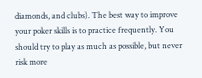diamonds, and clubs). The best way to improve your poker skills is to practice frequently. You should try to play as much as possible, but never risk more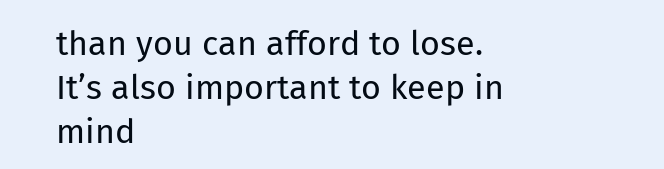than you can afford to lose. It’s also important to keep in mind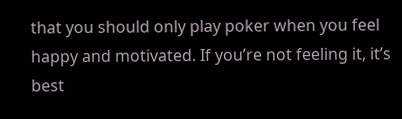that you should only play poker when you feel happy and motivated. If you’re not feeling it, it’s best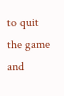to quit the game and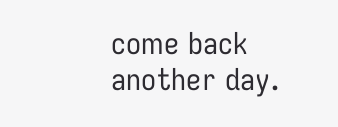come back another day.